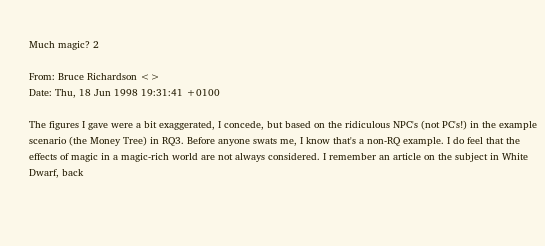Much magic? 2

From: Bruce Richardson <>
Date: Thu, 18 Jun 1998 19:31:41 +0100

The figures I gave were a bit exaggerated, I concede, but based on the ridiculous NPC's (not PC's!) in the example scenario (the Money Tree) in RQ3. Before anyone swats me, I know that's a non-RQ example. I do feel that the effects of magic in a magic-rich world are not always considered. I remember an article on the subject in White Dwarf, back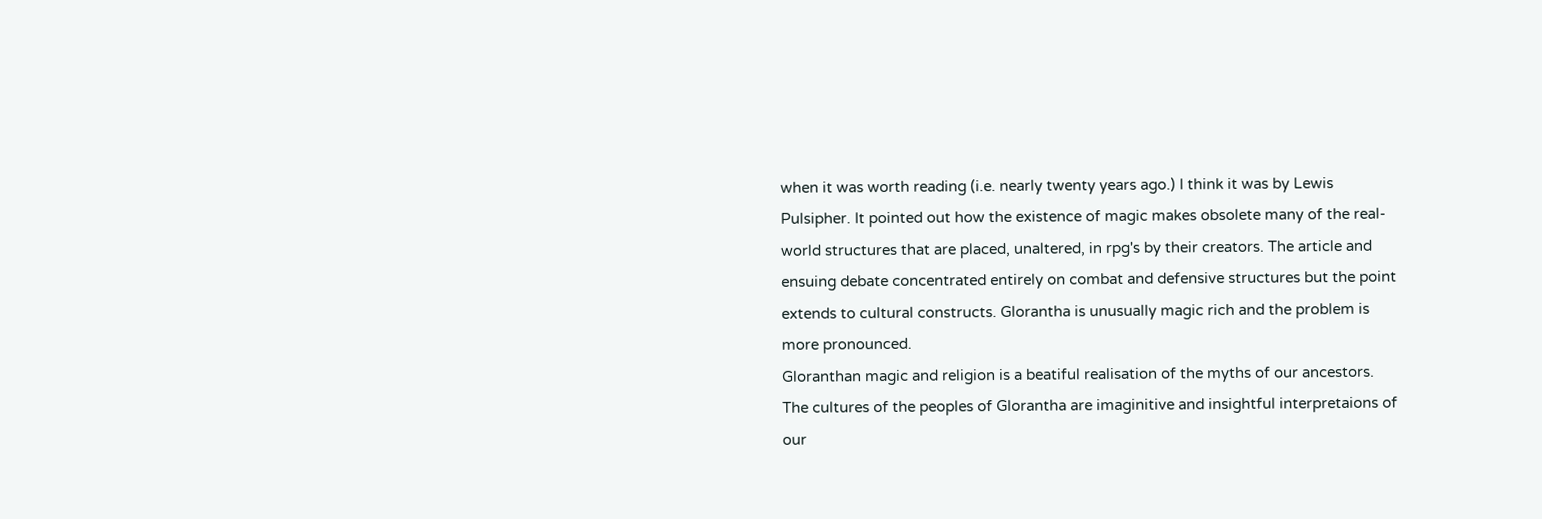when it was worth reading (i.e. nearly twenty years ago.) I think it was by Lewis Pulsipher. It pointed out how the existence of magic makes obsolete many of the real-world structures that are placed, unaltered, in rpg's by their creators. The article and ensuing debate concentrated entirely on combat and defensive structures but the point extends to cultural constructs. Glorantha is unusually magic rich and the problem is more pronounced.
Gloranthan magic and religion is a beatiful realisation of the myths of our ancestors. The cultures of the peoples of Glorantha are imaginitive and insightful interpretaions of our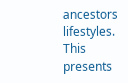ancestors lifestyles. This presents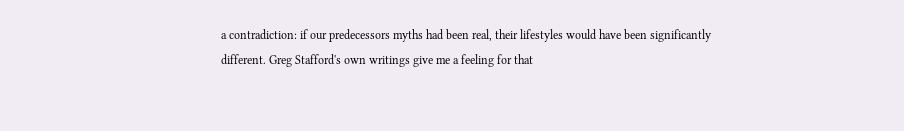a contradiction: if our predecessors myths had been real, their lifestyles would have been significantly different. Greg Stafford's own writings give me a feeling for that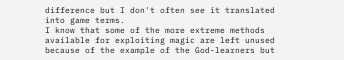difference but I don't often see it translated into game terms.
I know that some of the more extreme methods available for exploiting magic are left unused because of the example of the God-learners but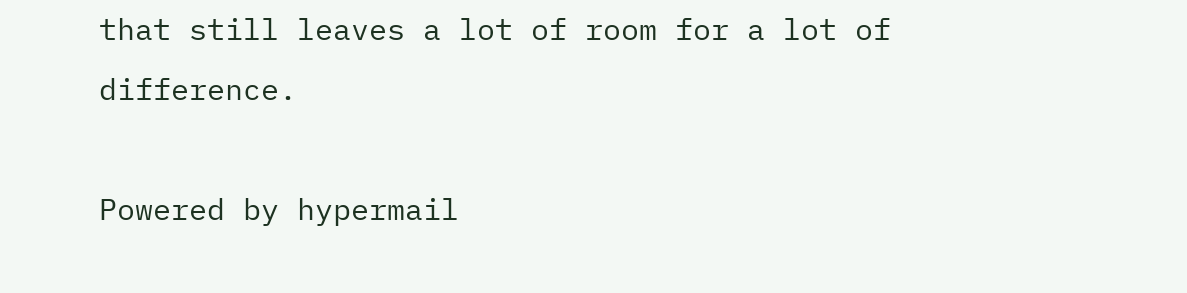that still leaves a lot of room for a lot of difference.

Powered by hypermail